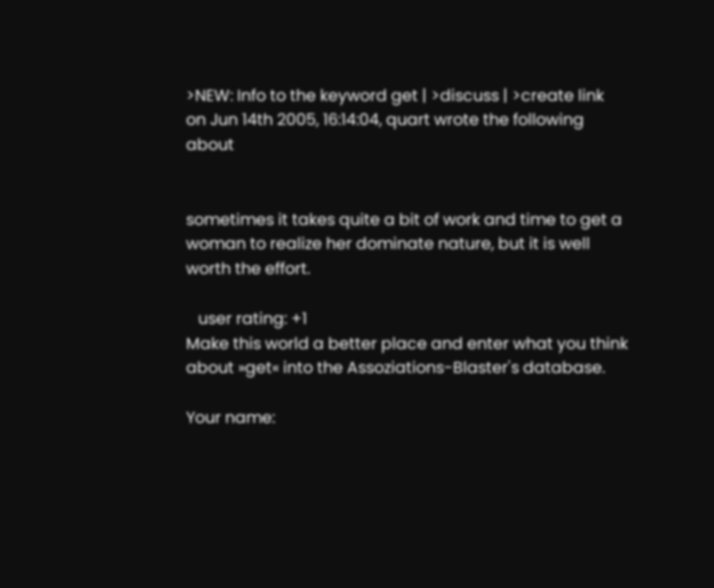>NEW: Info to the keyword get | >discuss | >create link
on Jun 14th 2005, 16:14:04, quart wrote the following about


sometimes it takes quite a bit of work and time to get a woman to realize her dominate nature, but it is well worth the effort.

   user rating: +1
Make this world a better place and enter what you think about »get« into the Assoziations-Blaster's database.

Your name: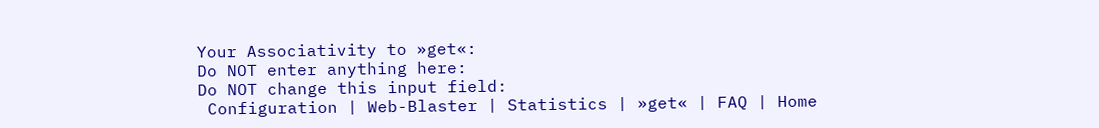Your Associativity to »get«:
Do NOT enter anything here:
Do NOT change this input field:
 Configuration | Web-Blaster | Statistics | »get« | FAQ | Home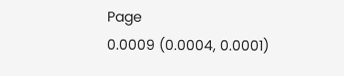Page
0.0009 (0.0004, 0.0001)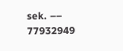sek. –– 77932949